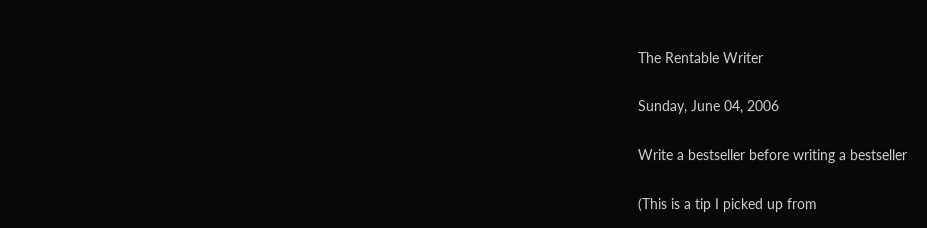The Rentable Writer

Sunday, June 04, 2006

Write a bestseller before writing a bestseller

(This is a tip I picked up from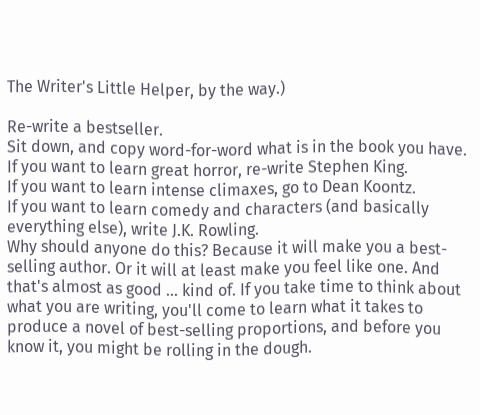The Writer's Little Helper, by the way.)

Re-write a bestseller.
Sit down, and copy word-for-word what is in the book you have.
If you want to learn great horror, re-write Stephen King.
If you want to learn intense climaxes, go to Dean Koontz.
If you want to learn comedy and characters (and basically everything else), write J.K. Rowling.
Why should anyone do this? Because it will make you a best-selling author. Or it will at least make you feel like one. And that's almost as good ... kind of. If you take time to think about what you are writing, you'll come to learn what it takes to produce a novel of best-selling proportions, and before you know it, you might be rolling in the dough.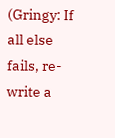(Gringy: If all else fails, re-write a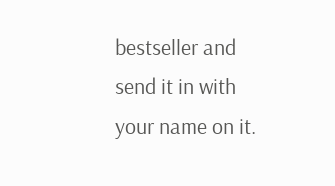bestseller and send it in with your name on it.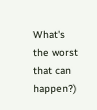What's the worst that can happen?)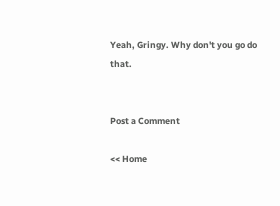Yeah, Gringy. Why don't you go do that.


Post a Comment

<< Home